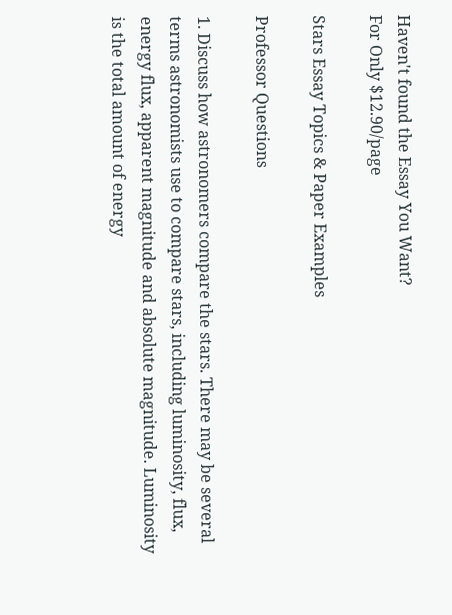Haven't found the Essay You Want?
For Only $12.90/page

Stars Essay Topics & Paper Examples

Professor Questions

1. Discuss how astronomers compare the stars. There may be several terms astronomists use to compare stars, including luminosity, flux, energy flux, apparent magnitude and absolute magnitude. Luminosity is the total amount of energy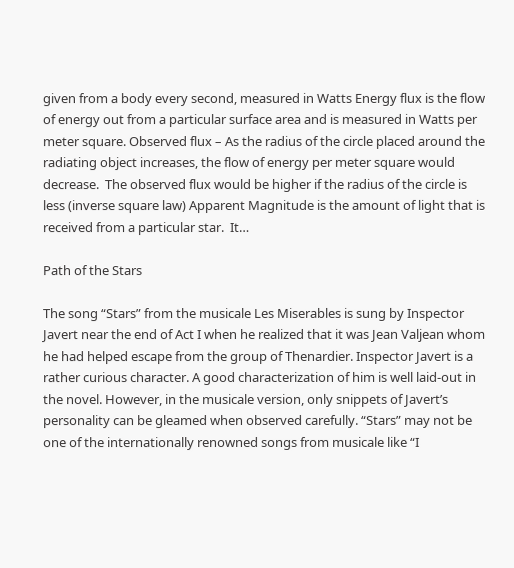given from a body every second, measured in Watts Energy flux is the flow of energy out from a particular surface area and is measured in Watts per meter square. Observed flux – As the radius of the circle placed around the radiating object increases, the flow of energy per meter square would decrease.  The observed flux would be higher if the radius of the circle is less (inverse square law) Apparent Magnitude is the amount of light that is received from a particular star.  It…

Path of the Stars

The song “Stars” from the musicale Les Miserables is sung by Inspector Javert near the end of Act I when he realized that it was Jean Valjean whom he had helped escape from the group of Thenardier. Inspector Javert is a rather curious character. A good characterization of him is well laid-out in the novel. However, in the musicale version, only snippets of Javert’s personality can be gleamed when observed carefully. “Stars” may not be one of the internationally renowned songs from musicale like “I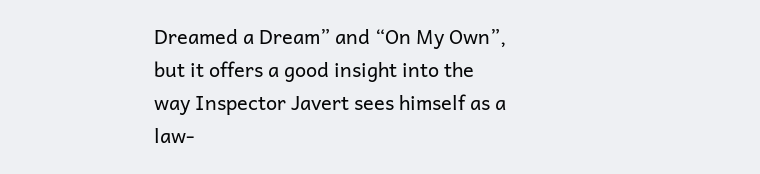Dreamed a Dream” and “On My Own”, but it offers a good insight into the way Inspector Javert sees himself as a law-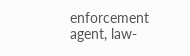enforcement agent, law-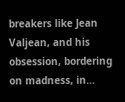breakers like Jean Valjean, and his obsession, bordering on madness, in…